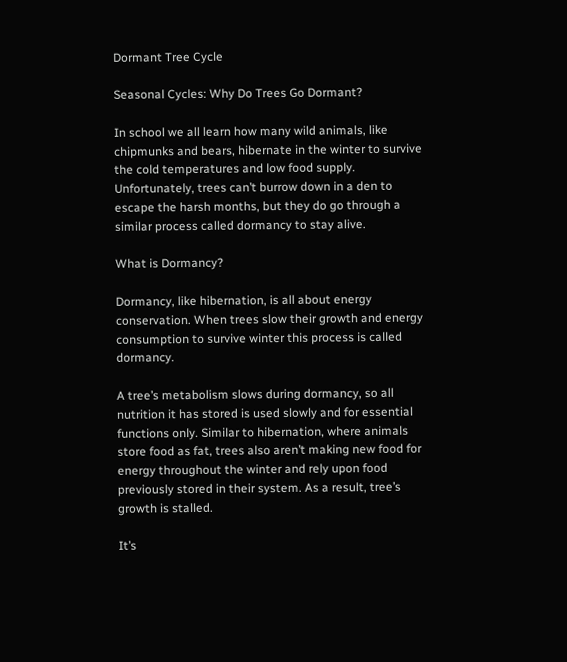Dormant Tree Cycle

Seasonal Cycles: Why Do Trees Go Dormant?

In school we all learn how many wild animals, like chipmunks and bears, hibernate in the winter to survive the cold temperatures and low food supply. Unfortunately, trees can’t burrow down in a den to escape the harsh months, but they do go through a similar process called dormancy to stay alive.

What is Dormancy?

Dormancy, like hibernation, is all about energy conservation. When trees slow their growth and energy consumption to survive winter this process is called dormancy.

A tree’s metabolism slows during dormancy, so all nutrition it has stored is used slowly and for essential functions only. Similar to hibernation, where animals store food as fat, trees also aren’t making new food for energy throughout the winter and rely upon food previously stored in their system. As a result, tree’s growth is stalled.

It’s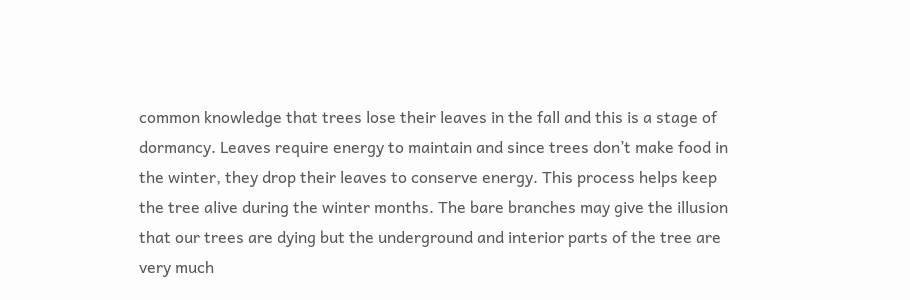common knowledge that trees lose their leaves in the fall and this is a stage of dormancy. Leaves require energy to maintain and since trees don’t make food in the winter, they drop their leaves to conserve energy. This process helps keep the tree alive during the winter months. The bare branches may give the illusion that our trees are dying but the underground and interior parts of the tree are very much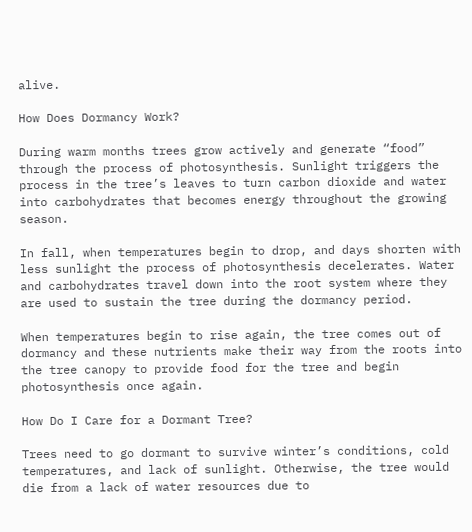alive.

How Does Dormancy Work?

During warm months trees grow actively and generate “food” through the process of photosynthesis. Sunlight triggers the process in the tree’s leaves to turn carbon dioxide and water into carbohydrates that becomes energy throughout the growing season.

In fall, when temperatures begin to drop, and days shorten with less sunlight the process of photosynthesis decelerates. Water and carbohydrates travel down into the root system where they are used to sustain the tree during the dormancy period.

When temperatures begin to rise again, the tree comes out of dormancy and these nutrients make their way from the roots into the tree canopy to provide food for the tree and begin photosynthesis once again.

How Do I Care for a Dormant Tree?

Trees need to go dormant to survive winter’s conditions, cold temperatures, and lack of sunlight. Otherwise, the tree would die from a lack of water resources due to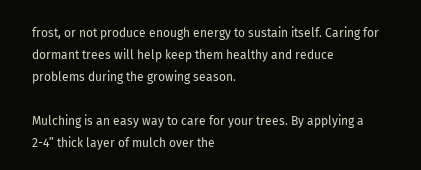frost, or not produce enough energy to sustain itself. Caring for dormant trees will help keep them healthy and reduce problems during the growing season.

Mulching is an easy way to care for your trees. By applying a 2-4” thick layer of mulch over the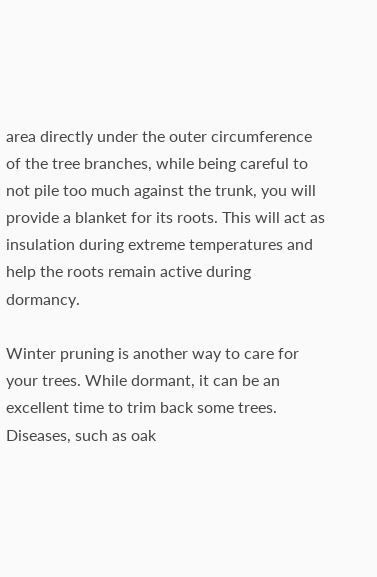area directly under the outer circumference of the tree branches, while being careful to not pile too much against the trunk, you will provide a blanket for its roots. This will act as insulation during extreme temperatures and help the roots remain active during dormancy.

Winter pruning is another way to care for your trees. While dormant, it can be an excellent time to trim back some trees. Diseases, such as oak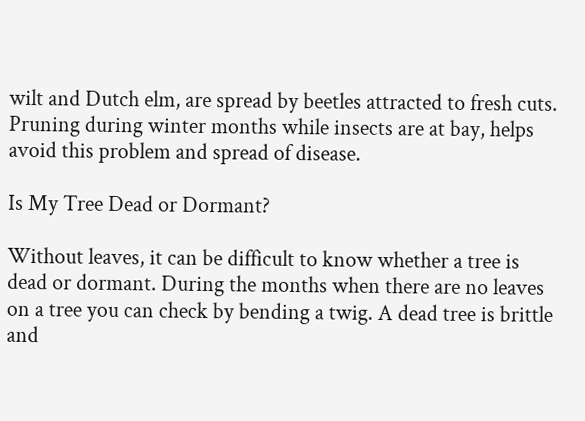wilt and Dutch elm, are spread by beetles attracted to fresh cuts. Pruning during winter months while insects are at bay, helps avoid this problem and spread of disease.

Is My Tree Dead or Dormant?

Without leaves, it can be difficult to know whether a tree is dead or dormant. During the months when there are no leaves on a tree you can check by bending a twig. A dead tree is brittle and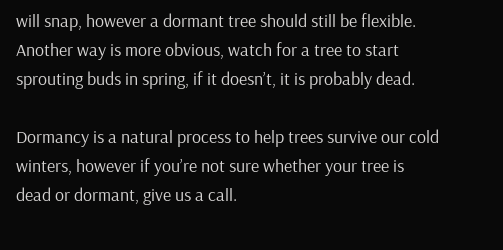will snap, however a dormant tree should still be flexible. Another way is more obvious, watch for a tree to start sprouting buds in spring, if it doesn’t, it is probably dead.

Dormancy is a natural process to help trees survive our cold winters, however if you’re not sure whether your tree is dead or dormant, give us a call.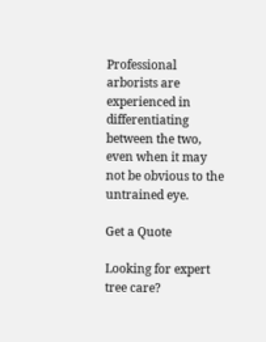Professional arborists are experienced in differentiating between the two, even when it may not be obvious to the untrained eye.

Get a Quote

Looking for expert tree care?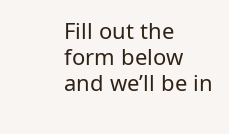Fill out the form below and we’ll be in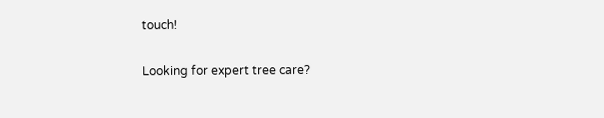touch!

Looking for expert tree care?